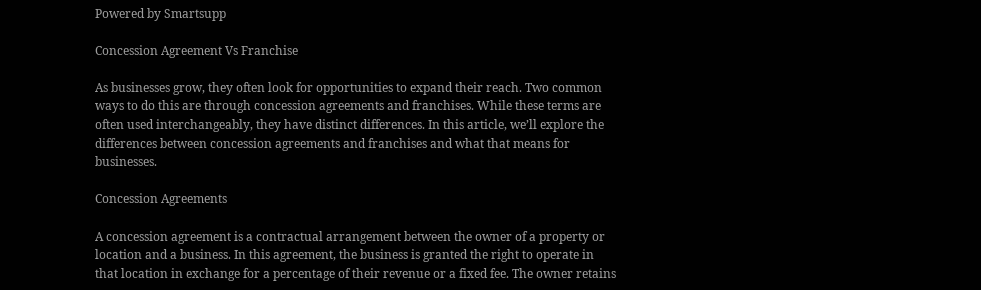Powered by Smartsupp

Concession Agreement Vs Franchise

As businesses grow, they often look for opportunities to expand their reach. Two common ways to do this are through concession agreements and franchises. While these terms are often used interchangeably, they have distinct differences. In this article, we’ll explore the differences between concession agreements and franchises and what that means for businesses.

Concession Agreements

A concession agreement is a contractual arrangement between the owner of a property or location and a business. In this agreement, the business is granted the right to operate in that location in exchange for a percentage of their revenue or a fixed fee. The owner retains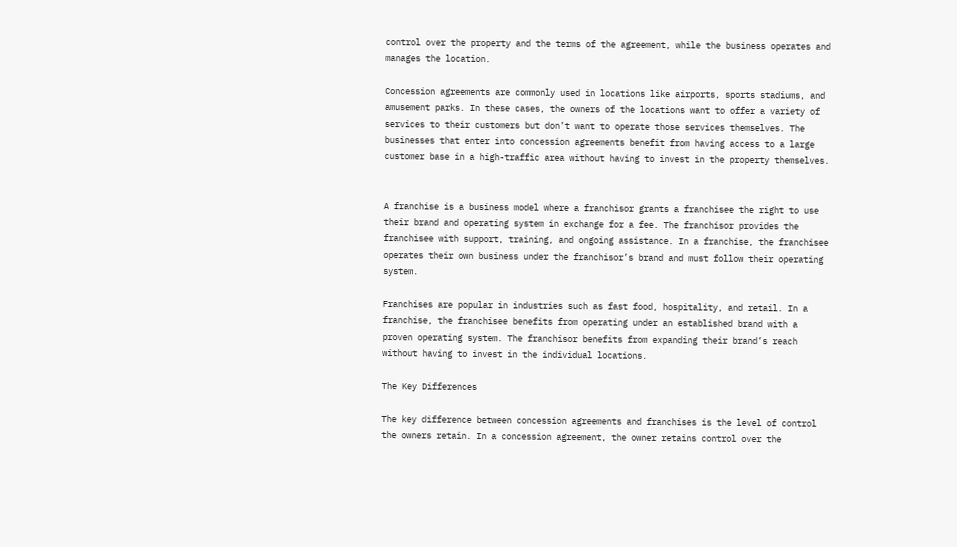control over the property and the terms of the agreement, while the business operates and manages the location.

Concession agreements are commonly used in locations like airports, sports stadiums, and amusement parks. In these cases, the owners of the locations want to offer a variety of services to their customers but don’t want to operate those services themselves. The businesses that enter into concession agreements benefit from having access to a large customer base in a high-traffic area without having to invest in the property themselves.


A franchise is a business model where a franchisor grants a franchisee the right to use their brand and operating system in exchange for a fee. The franchisor provides the franchisee with support, training, and ongoing assistance. In a franchise, the franchisee operates their own business under the franchisor’s brand and must follow their operating system.

Franchises are popular in industries such as fast food, hospitality, and retail. In a franchise, the franchisee benefits from operating under an established brand with a proven operating system. The franchisor benefits from expanding their brand’s reach without having to invest in the individual locations.

The Key Differences

The key difference between concession agreements and franchises is the level of control the owners retain. In a concession agreement, the owner retains control over the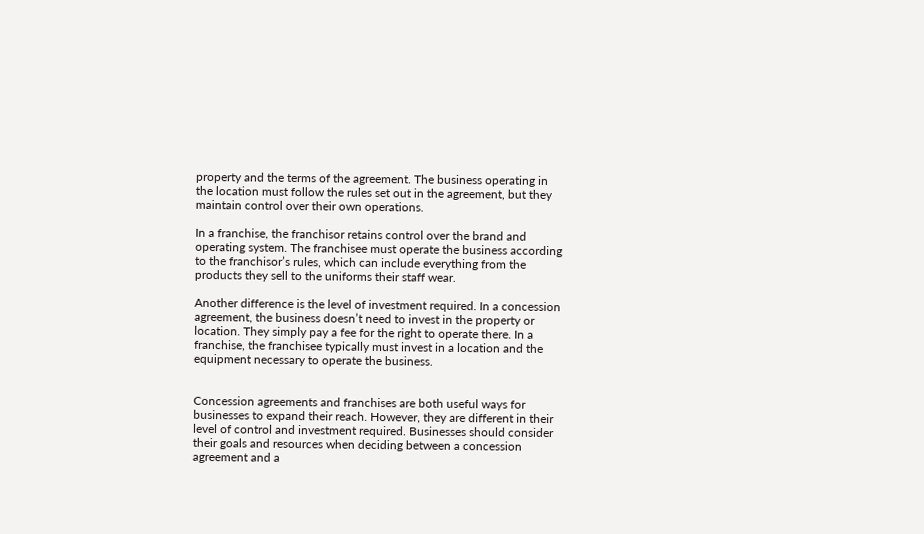property and the terms of the agreement. The business operating in the location must follow the rules set out in the agreement, but they maintain control over their own operations.

In a franchise, the franchisor retains control over the brand and operating system. The franchisee must operate the business according to the franchisor’s rules, which can include everything from the products they sell to the uniforms their staff wear.

Another difference is the level of investment required. In a concession agreement, the business doesn’t need to invest in the property or location. They simply pay a fee for the right to operate there. In a franchise, the franchisee typically must invest in a location and the equipment necessary to operate the business.


Concession agreements and franchises are both useful ways for businesses to expand their reach. However, they are different in their level of control and investment required. Businesses should consider their goals and resources when deciding between a concession agreement and a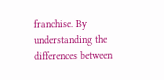franchise. By understanding the differences between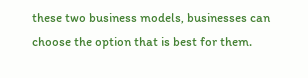these two business models, businesses can choose the option that is best for them.